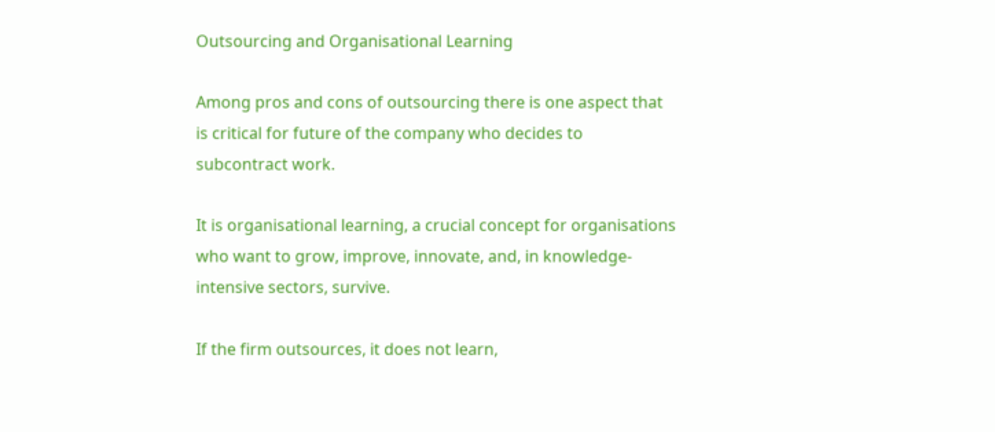Outsourcing and Organisational Learning

Among pros and cons of outsourcing there is one aspect that is critical for future of the company who decides to subcontract work.

It is organisational learning, a crucial concept for organisations who want to grow, improve, innovate, and, in knowledge-intensive sectors, survive.

If the firm outsources, it does not learn,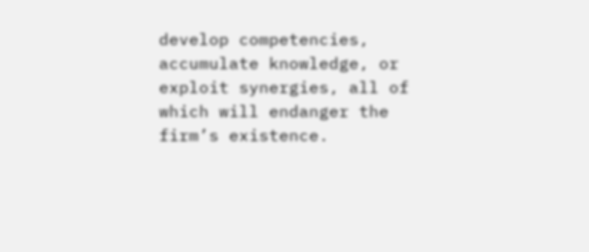develop competencies, accumulate knowledge, or exploit synergies, all of which will endanger the firm’s existence.